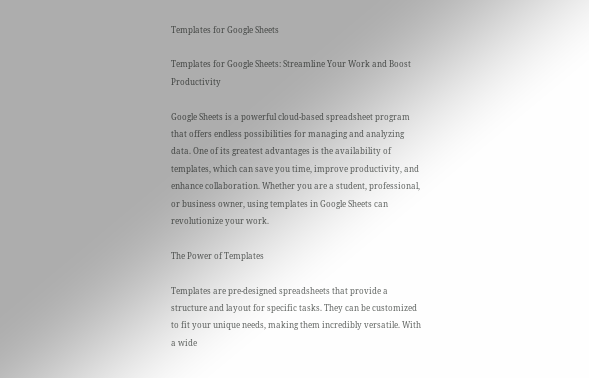Templates for Google Sheets

Templates for Google Sheets: Streamline Your Work and Boost Productivity

Google Sheets is a powerful cloud-based spreadsheet program that offers endless possibilities for managing and analyzing data. One of its greatest advantages is the availability of templates, which can save you time, improve productivity, and enhance collaboration. Whether you are a student, professional, or business owner, using templates in Google Sheets can revolutionize your work.

The Power of Templates

Templates are pre-designed spreadsheets that provide a structure and layout for specific tasks. They can be customized to fit your unique needs, making them incredibly versatile. With a wide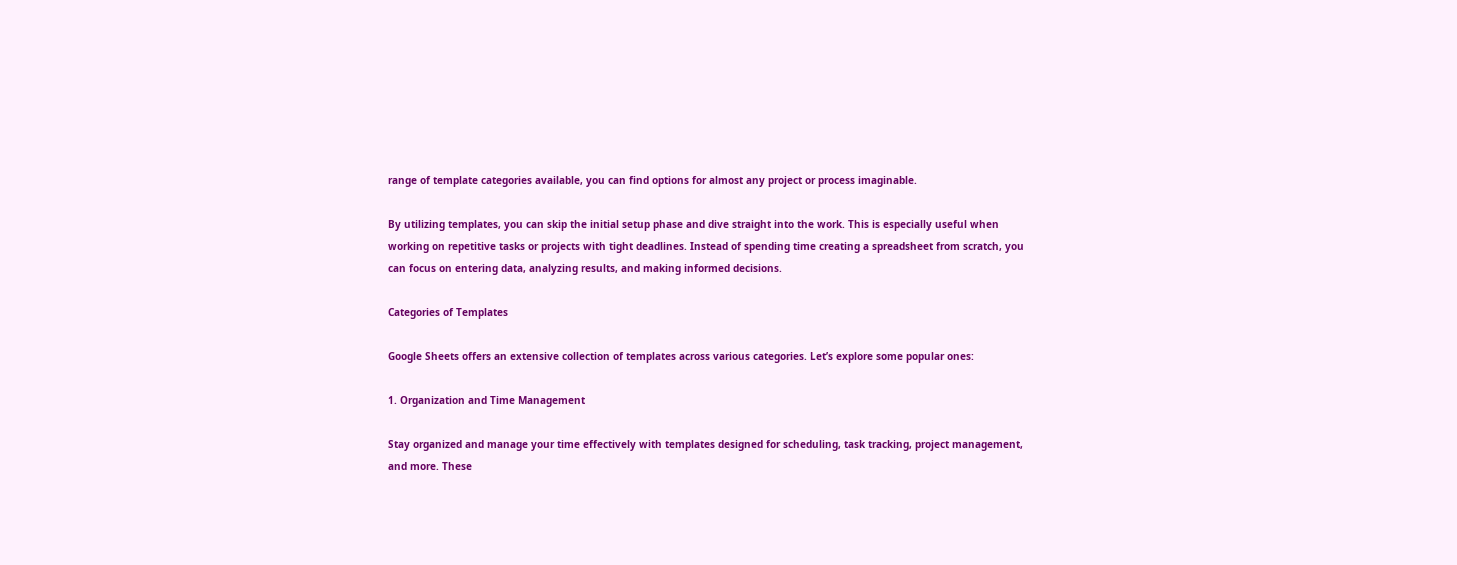range of template categories available, you can find options for almost any project or process imaginable.

By utilizing templates, you can skip the initial setup phase and dive straight into the work. This is especially useful when working on repetitive tasks or projects with tight deadlines. Instead of spending time creating a spreadsheet from scratch, you can focus on entering data, analyzing results, and making informed decisions.

Categories of Templates

Google Sheets offers an extensive collection of templates across various categories. Let’s explore some popular ones:

1. Organization and Time Management

Stay organized and manage your time effectively with templates designed for scheduling, task tracking, project management, and more. These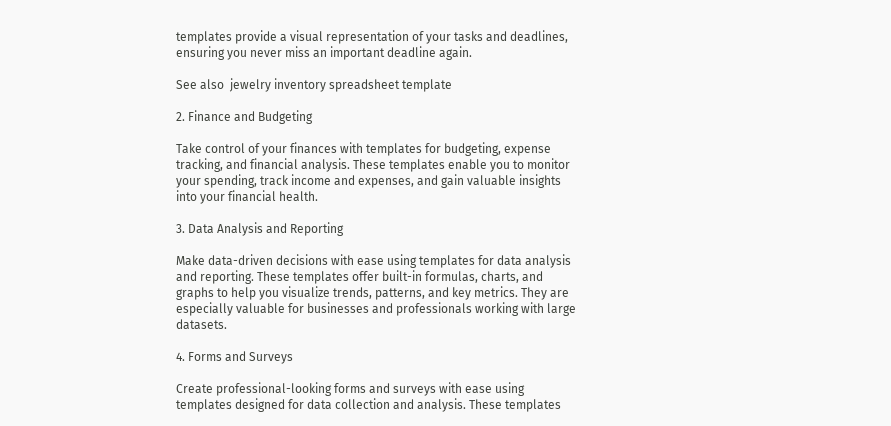templates provide a visual representation of your tasks and deadlines, ensuring you never miss an important deadline again.

See also  jewelry inventory spreadsheet template

2. Finance and Budgeting

Take control of your finances with templates for budgeting, expense tracking, and financial analysis. These templates enable you to monitor your spending, track income and expenses, and gain valuable insights into your financial health.

3. Data Analysis and Reporting

Make data-driven decisions with ease using templates for data analysis and reporting. These templates offer built-in formulas, charts, and graphs to help you visualize trends, patterns, and key metrics. They are especially valuable for businesses and professionals working with large datasets.

4. Forms and Surveys

Create professional-looking forms and surveys with ease using templates designed for data collection and analysis. These templates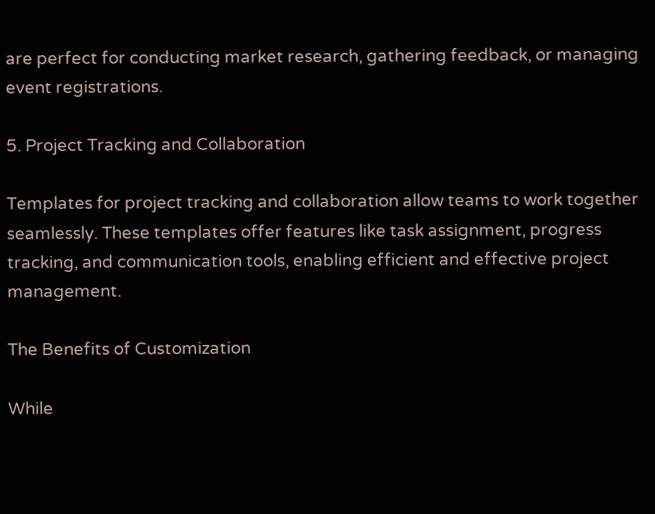are perfect for conducting market research, gathering feedback, or managing event registrations.

5. Project Tracking and Collaboration

Templates for project tracking and collaboration allow teams to work together seamlessly. These templates offer features like task assignment, progress tracking, and communication tools, enabling efficient and effective project management.

The Benefits of Customization

While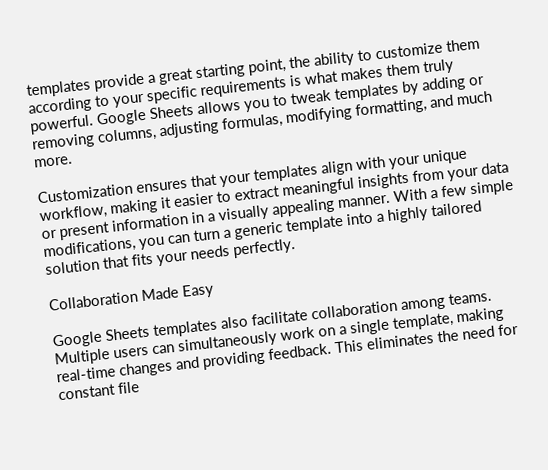templates provide a great starting point, the ability to customize them according to your specific requirements is what makes them truly powerful. Google Sheets allows you to tweak templates by adding or removing columns, adjusting formulas, modifying formatting, and much more.

Customization ensures that your templates align with your unique workflow, making it easier to extract meaningful insights from your data or present information in a visually appealing manner. With a few simple modifications, you can turn a generic template into a highly tailored solution that fits your needs perfectly.

Collaboration Made Easy

Google Sheets templates also facilitate collaboration among teams. Multiple users can simultaneously work on a single template, making real-time changes and providing feedback. This eliminates the need for constant file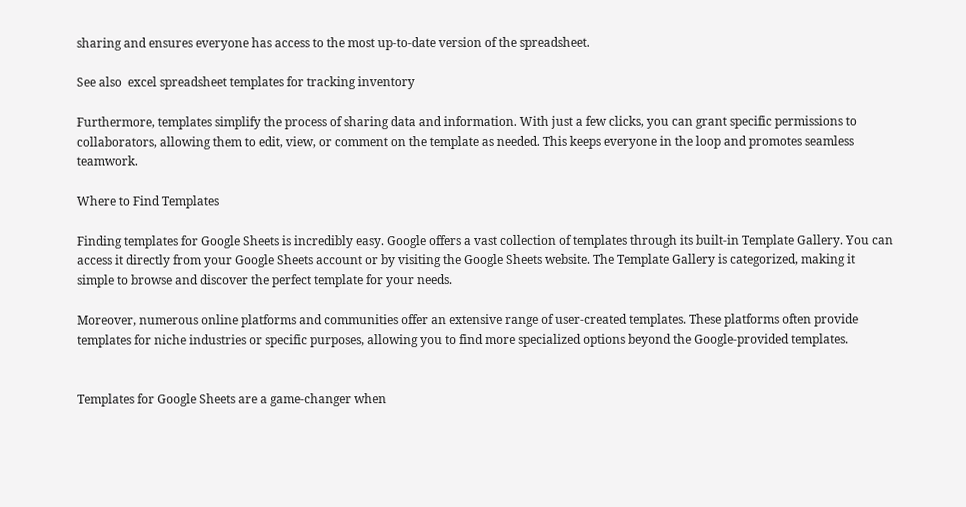sharing and ensures everyone has access to the most up-to-date version of the spreadsheet.

See also  excel spreadsheet templates for tracking inventory

Furthermore, templates simplify the process of sharing data and information. With just a few clicks, you can grant specific permissions to collaborators, allowing them to edit, view, or comment on the template as needed. This keeps everyone in the loop and promotes seamless teamwork.

Where to Find Templates

Finding templates for Google Sheets is incredibly easy. Google offers a vast collection of templates through its built-in Template Gallery. You can access it directly from your Google Sheets account or by visiting the Google Sheets website. The Template Gallery is categorized, making it simple to browse and discover the perfect template for your needs.

Moreover, numerous online platforms and communities offer an extensive range of user-created templates. These platforms often provide templates for niche industries or specific purposes, allowing you to find more specialized options beyond the Google-provided templates.


Templates for Google Sheets are a game-changer when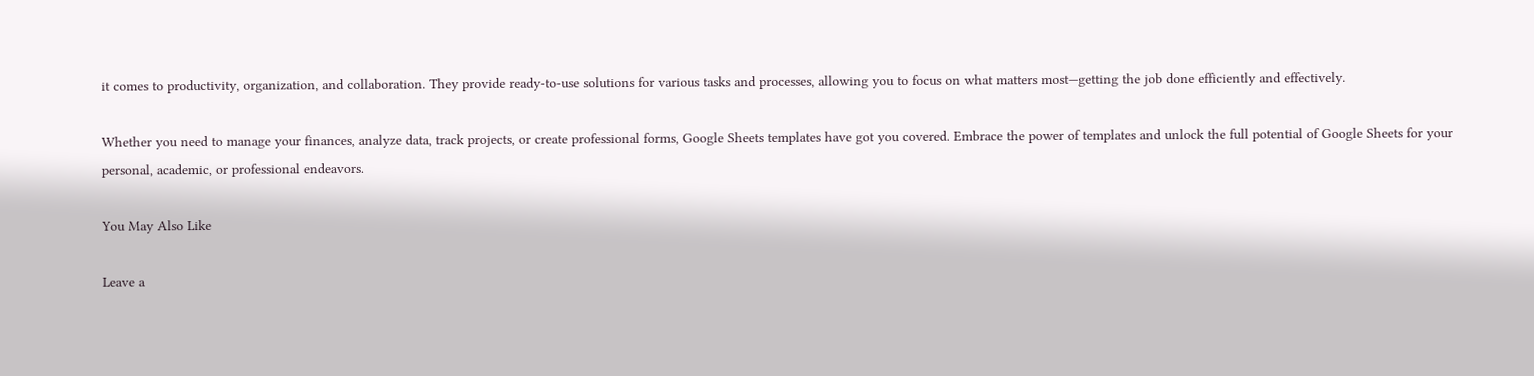it comes to productivity, organization, and collaboration. They provide ready-to-use solutions for various tasks and processes, allowing you to focus on what matters most—getting the job done efficiently and effectively.

Whether you need to manage your finances, analyze data, track projects, or create professional forms, Google Sheets templates have got you covered. Embrace the power of templates and unlock the full potential of Google Sheets for your personal, academic, or professional endeavors.

You May Also Like

Leave a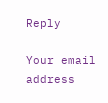Reply

Your email address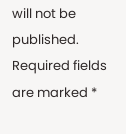will not be published. Required fields are marked *